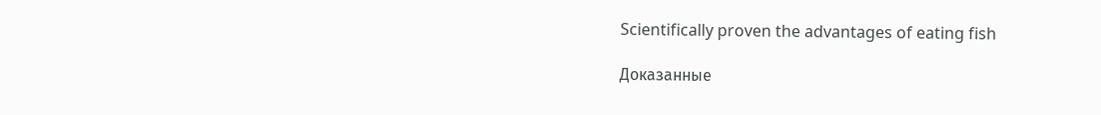Scientifically proven the advantages of eating fish

Доказанные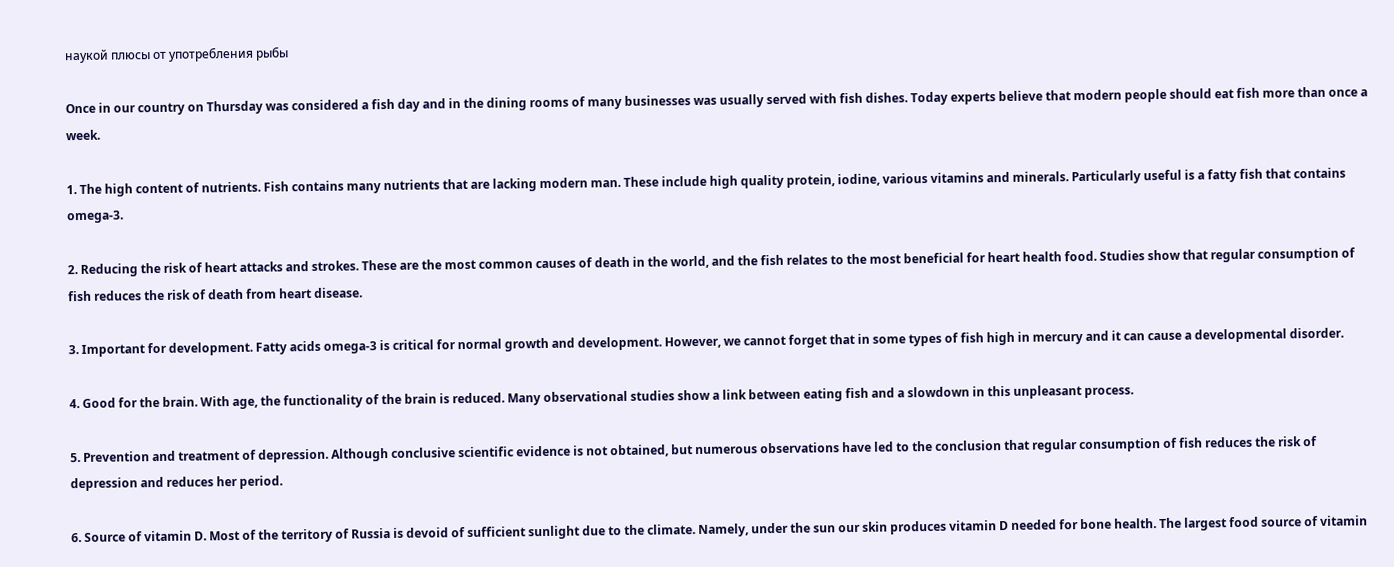наукой плюсы от употребления рыбы

Once in our country on Thursday was considered a fish day and in the dining rooms of many businesses was usually served with fish dishes. Today experts believe that modern people should eat fish more than once a week.

1. The high content of nutrients. Fish contains many nutrients that are lacking modern man. These include high quality protein, iodine, various vitamins and minerals. Particularly useful is a fatty fish that contains omega-3.

2. Reducing the risk of heart attacks and strokes. These are the most common causes of death in the world, and the fish relates to the most beneficial for heart health food. Studies show that regular consumption of fish reduces the risk of death from heart disease.

3. Important for development. Fatty acids omega-3 is critical for normal growth and development. However, we cannot forget that in some types of fish high in mercury and it can cause a developmental disorder.

4. Good for the brain. With age, the functionality of the brain is reduced. Many observational studies show a link between eating fish and a slowdown in this unpleasant process.

5. Prevention and treatment of depression. Although conclusive scientific evidence is not obtained, but numerous observations have led to the conclusion that regular consumption of fish reduces the risk of depression and reduces her period.

6. Source of vitamin D. Most of the territory of Russia is devoid of sufficient sunlight due to the climate. Namely, under the sun our skin produces vitamin D needed for bone health. The largest food source of vitamin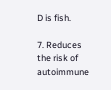D is fish.

7. Reduces the risk of autoimmune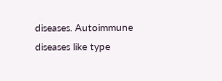diseases. Autoimmune diseases like type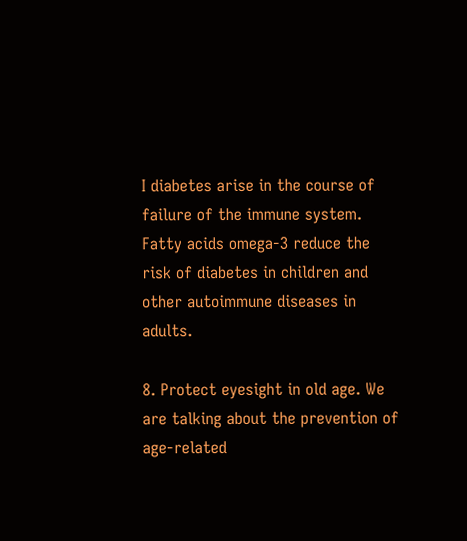I diabetes arise in the course of failure of the immune system. Fatty acids omega-3 reduce the risk of diabetes in children and other autoimmune diseases in adults.

8. Protect eyesight in old age. We are talking about the prevention of age-related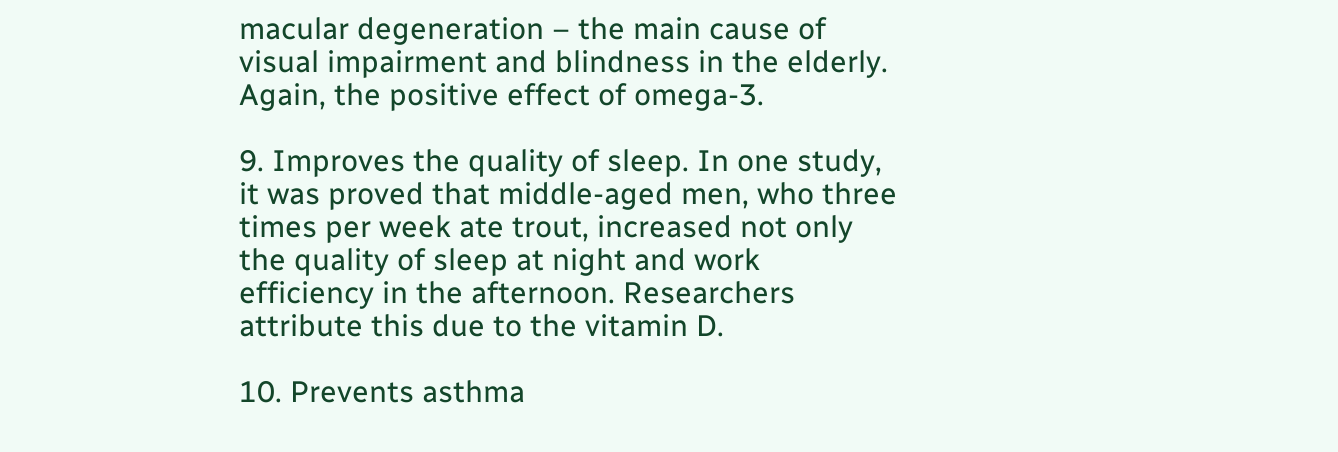macular degeneration – the main cause of visual impairment and blindness in the elderly. Again, the positive effect of omega-3.

9. Improves the quality of sleep. In one study, it was proved that middle-aged men, who three times per week ate trout, increased not only the quality of sleep at night and work efficiency in the afternoon. Researchers attribute this due to the vitamin D.

10. Prevents asthma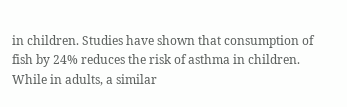in children. Studies have shown that consumption of fish by 24% reduces the risk of asthma in children. While in adults, a similar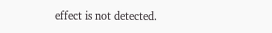effect is not detected.